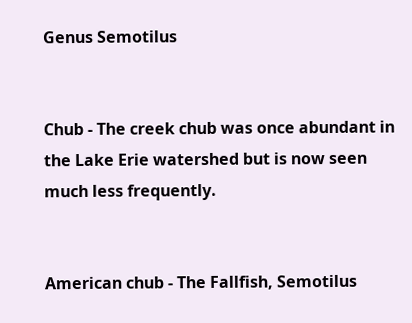Genus Semotilus


Chub - The creek chub was once abundant in the Lake Erie watershed but is now seen much less frequently.


American chub - The Fallfish, Semotilus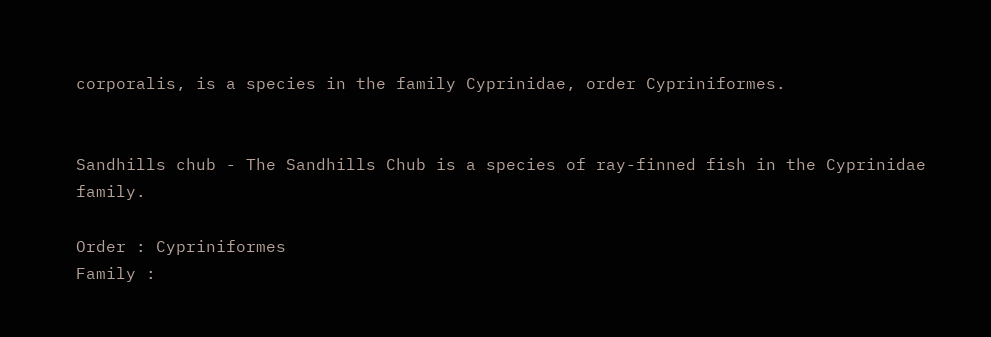corporalis, is a species in the family Cyprinidae, order Cypriniformes.


Sandhills chub - The Sandhills Chub is a species of ray-finned fish in the Cyprinidae family.

Order : Cypriniformes
Family :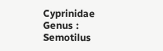Cyprinidae
Genus : Semotilus